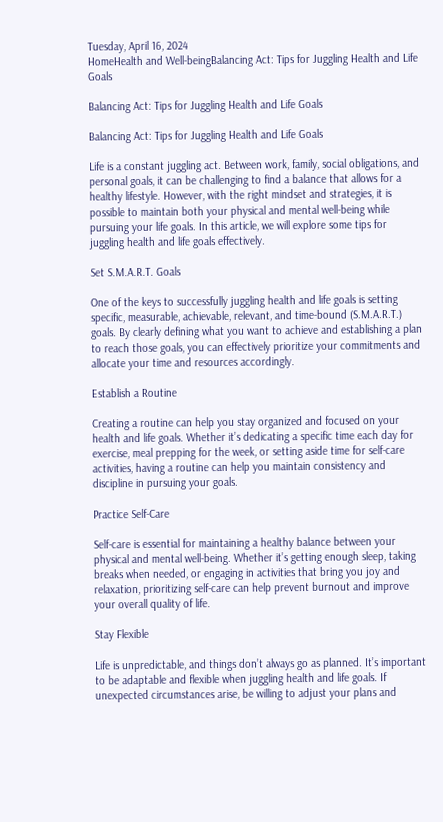Tuesday, April 16, 2024
HomeHealth and Well-beingBalancing Act: Tips for Juggling Health and Life Goals

Balancing Act: Tips for Juggling Health and Life Goals

Balancing Act: Tips for Juggling Health and Life Goals

Life is a constant juggling act. Between work, family, social obligations, and personal goals, it can be challenging to find a balance that allows for a healthy lifestyle. However, with the right mindset and strategies, it is possible to maintain both your physical and mental well-being while pursuing your life goals. In this article, we will explore some tips for juggling health and life goals effectively.

Set S.M.A.R.T. Goals

One of the keys to successfully juggling health and life goals is setting specific, measurable, achievable, relevant, and time-bound (S.M.A.R.T.) goals. By clearly defining what you want to achieve and establishing a plan to reach those goals, you can effectively prioritize your commitments and allocate your time and resources accordingly.

Establish a Routine

Creating a routine can help you stay organized and focused on your health and life goals. Whether it’s dedicating a specific time each day for exercise, meal prepping for the week, or setting aside time for self-care activities, having a routine can help you maintain consistency and discipline in pursuing your goals.

Practice Self-Care

Self-care is essential for maintaining a healthy balance between your physical and mental well-being. Whether it’s getting enough sleep, taking breaks when needed, or engaging in activities that bring you joy and relaxation, prioritizing self-care can help prevent burnout and improve your overall quality of life.

Stay Flexible

Life is unpredictable, and things don’t always go as planned. It’s important to be adaptable and flexible when juggling health and life goals. If unexpected circumstances arise, be willing to adjust your plans and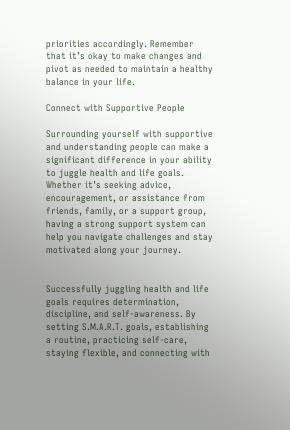priorities accordingly. Remember that it’s okay to make changes and pivot as needed to maintain a healthy balance in your life.

Connect with Supportive People

Surrounding yourself with supportive and understanding people can make a significant difference in your ability to juggle health and life goals. Whether it’s seeking advice, encouragement, or assistance from friends, family, or a support group, having a strong support system can help you navigate challenges and stay motivated along your journey.


Successfully juggling health and life goals requires determination, discipline, and self-awareness. By setting S.M.A.R.T. goals, establishing a routine, practicing self-care, staying flexible, and connecting with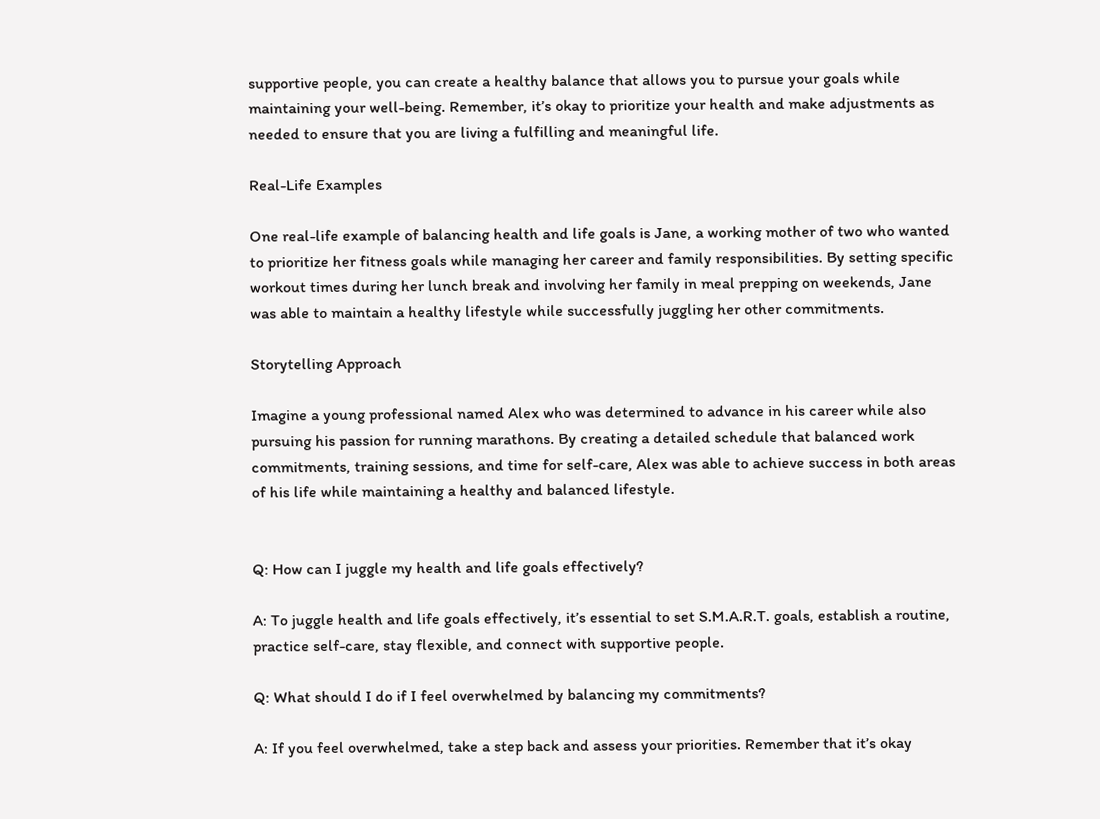supportive people, you can create a healthy balance that allows you to pursue your goals while maintaining your well-being. Remember, it’s okay to prioritize your health and make adjustments as needed to ensure that you are living a fulfilling and meaningful life.

Real-Life Examples

One real-life example of balancing health and life goals is Jane, a working mother of two who wanted to prioritize her fitness goals while managing her career and family responsibilities. By setting specific workout times during her lunch break and involving her family in meal prepping on weekends, Jane was able to maintain a healthy lifestyle while successfully juggling her other commitments.

Storytelling Approach

Imagine a young professional named Alex who was determined to advance in his career while also pursuing his passion for running marathons. By creating a detailed schedule that balanced work commitments, training sessions, and time for self-care, Alex was able to achieve success in both areas of his life while maintaining a healthy and balanced lifestyle.


Q: How can I juggle my health and life goals effectively?

A: To juggle health and life goals effectively, it’s essential to set S.M.A.R.T. goals, establish a routine, practice self-care, stay flexible, and connect with supportive people.

Q: What should I do if I feel overwhelmed by balancing my commitments?

A: If you feel overwhelmed, take a step back and assess your priorities. Remember that it’s okay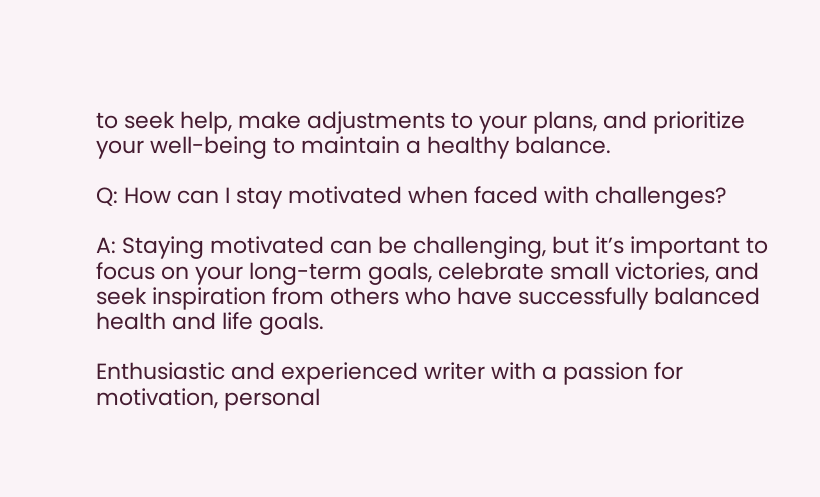to seek help, make adjustments to your plans, and prioritize your well-being to maintain a healthy balance.

Q: How can I stay motivated when faced with challenges?

A: Staying motivated can be challenging, but it’s important to focus on your long-term goals, celebrate small victories, and seek inspiration from others who have successfully balanced health and life goals.

Enthusiastic and experienced writer with a passion for motivation, personal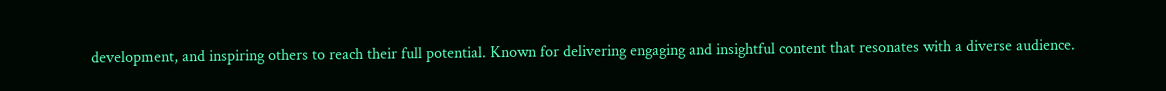development, and inspiring others to reach their full potential. Known for delivering engaging and insightful content that resonates with a diverse audience.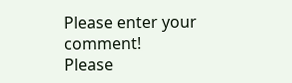Please enter your comment!
Please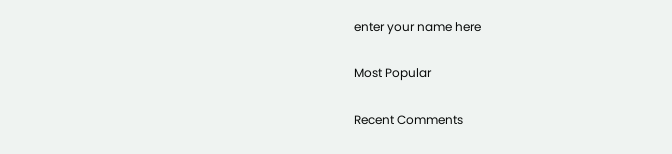enter your name here

Most Popular

Recent Comments